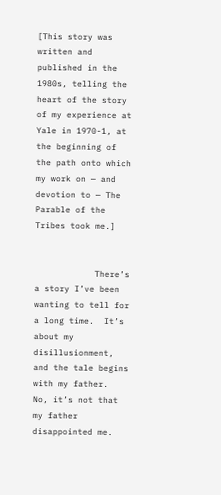[This story was written and published in the 1980s, telling the heart of the story of my experience at Yale in 1970-1, at the beginning of the path onto which my work on — and devotion to — The Parable of the Tribes took me.]


            There’s a story I’ve been wanting to tell for a long time.  It’s about my disillusionment, and the tale begins with my father.  No, it’s not that my father disappointed me.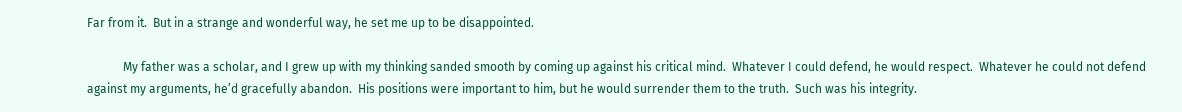Far from it.  But in a strange and wonderful way, he set me up to be disappointed.

            My father was a scholar, and I grew up with my thinking sanded smooth by coming up against his critical mind.  Whatever I could defend, he would respect.  Whatever he could not defend against my arguments, he’d gracefully abandon.  His positions were important to him, but he would surrender them to the truth.  Such was his integrity.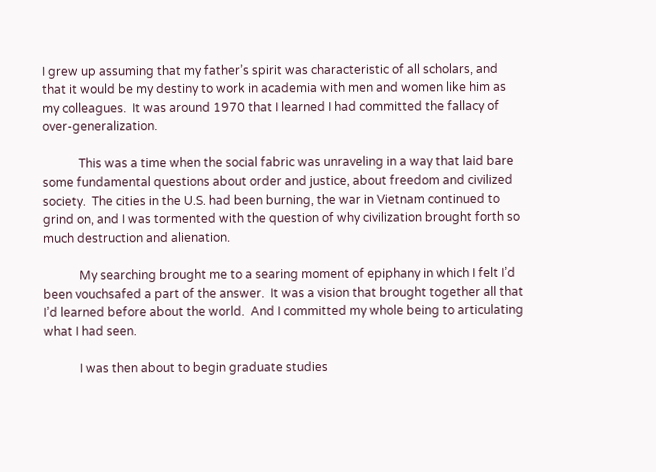I grew up assuming that my father’s spirit was characteristic of all scholars, and that it would be my destiny to work in academia with men and women like him as my colleagues.  It was around 1970 that I learned I had committed the fallacy of over-generalization.

            This was a time when the social fabric was unraveling in a way that laid bare some fundamental questions about order and justice, about freedom and civilized society.  The cities in the U.S. had been burning, the war in Vietnam continued to grind on, and I was tormented with the question of why civilization brought forth so much destruction and alienation.

            My searching brought me to a searing moment of epiphany in which I felt I’d been vouchsafed a part of the answer.  It was a vision that brought together all that I’d learned before about the world.  And I committed my whole being to articulating what I had seen.

            I was then about to begin graduate studies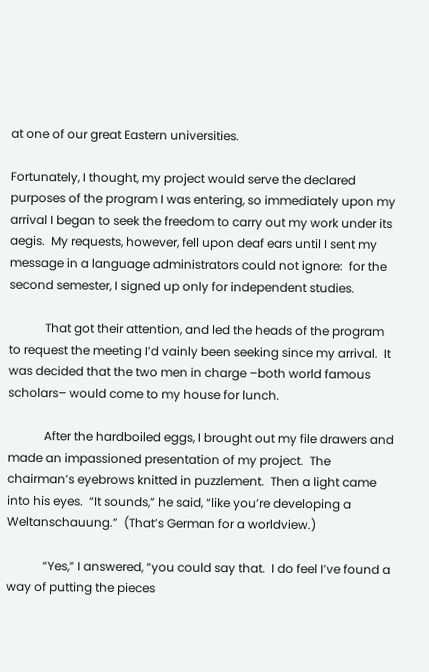at one of our great Eastern universities.

Fortunately, I thought, my project would serve the declared purposes of the program I was entering, so immediately upon my arrival I began to seek the freedom to carry out my work under its aegis.  My requests, however, fell upon deaf ears until I sent my message in a language administrators could not ignore:  for the second semester, I signed up only for independent studies.

            That got their attention, and led the heads of the program to request the meeting I’d vainly been seeking since my arrival.  It was decided that the two men in charge –both world famous scholars– would come to my house for lunch.

            After the hardboiled eggs, I brought out my file drawers and made an impassioned presentation of my project.  The chairman’s eyebrows knitted in puzzlement.  Then a light came into his eyes.  “It sounds,” he said, “like you’re developing a Weltanschauung.”  (That’s German for a worldview.)

            “Yes,” I answered, “you could say that.  I do feel I’ve found a way of putting the pieces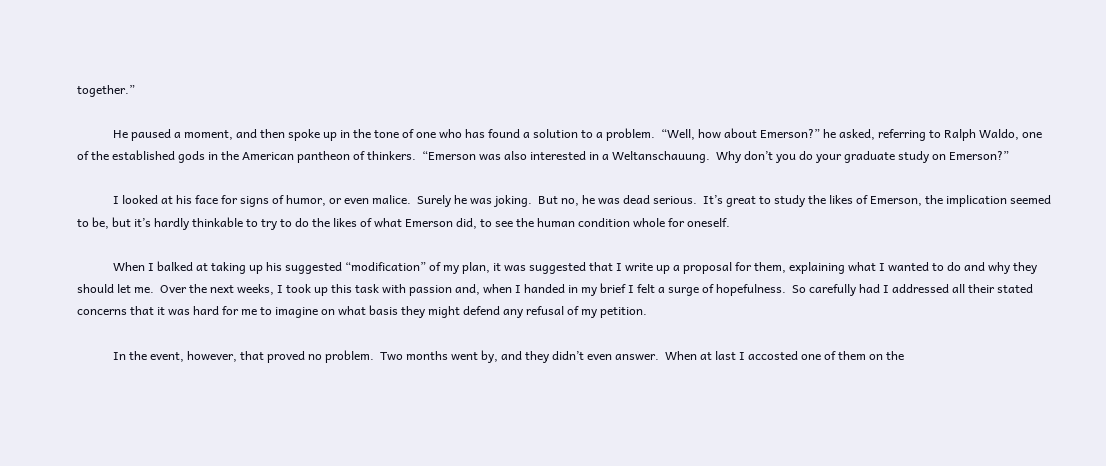together.”

            He paused a moment, and then spoke up in the tone of one who has found a solution to a problem.  “Well, how about Emerson?” he asked, referring to Ralph Waldo, one of the established gods in the American pantheon of thinkers.  “Emerson was also interested in a Weltanschauung.  Why don’t you do your graduate study on Emerson?”

            I looked at his face for signs of humor, or even malice.  Surely he was joking.  But no, he was dead serious.  It’s great to study the likes of Emerson, the implication seemed to be, but it’s hardly thinkable to try to do the likes of what Emerson did, to see the human condition whole for oneself.

            When I balked at taking up his suggested “modification” of my plan, it was suggested that I write up a proposal for them, explaining what I wanted to do and why they should let me.  Over the next weeks, I took up this task with passion and, when I handed in my brief I felt a surge of hopefulness.  So carefully had I addressed all their stated concerns that it was hard for me to imagine on what basis they might defend any refusal of my petition.

            In the event, however, that proved no problem.  Two months went by, and they didn’t even answer.  When at last I accosted one of them on the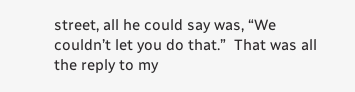street, all he could say was, “We couldn’t let you do that.”  That was all the reply to my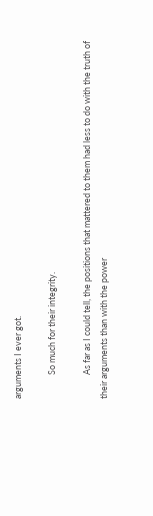arguments I ever got.

            So much for their integrity.

            As far as I could tell, the positions that mattered to them had less to do with the truth of their arguments than with the power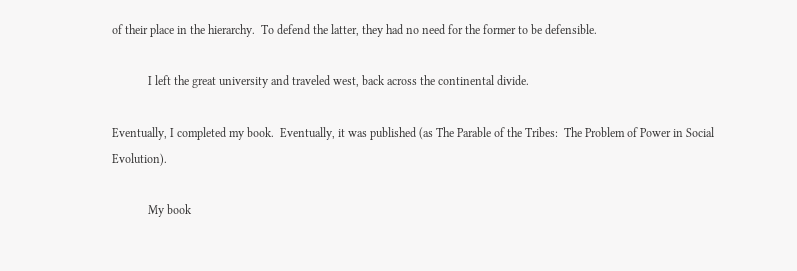of their place in the hierarchy.  To defend the latter, they had no need for the former to be defensible.

            I left the great university and traveled west, back across the continental divide.

Eventually, I completed my book.  Eventually, it was published (as The Parable of the Tribes:  The Problem of Power in Social Evolution).

            My book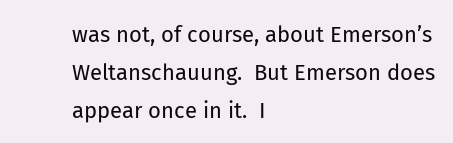was not, of course, about Emerson’s Weltanschauung.  But Emerson does appear once in it.  I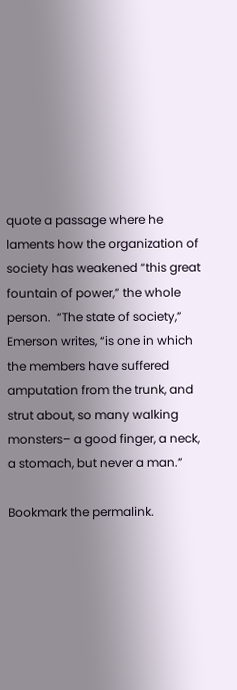quote a passage where he laments how the organization of society has weakened “this great fountain of power,” the whole person.  “The state of society,” Emerson writes, “is one in which the members have suffered amputation from the trunk, and strut about, so many walking monsters– a good finger, a neck, a stomach, but never a man.”

Bookmark the permalink.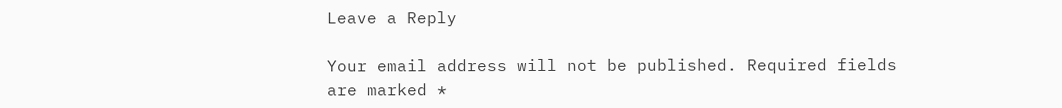Leave a Reply

Your email address will not be published. Required fields are marked *